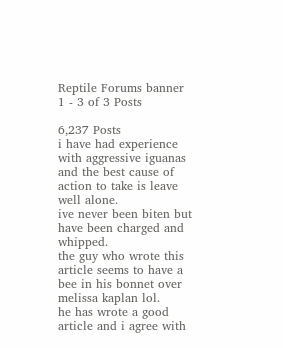Reptile Forums banner
1 - 3 of 3 Posts

6,237 Posts
i have had experience with aggressive iguanas and the best cause of action to take is leave well alone.
ive never been biten but have been charged and whipped.
the guy who wrote this article seems to have a bee in his bonnet over melissa kaplan lol.
he has wrote a good article and i agree with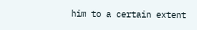him to a certain extent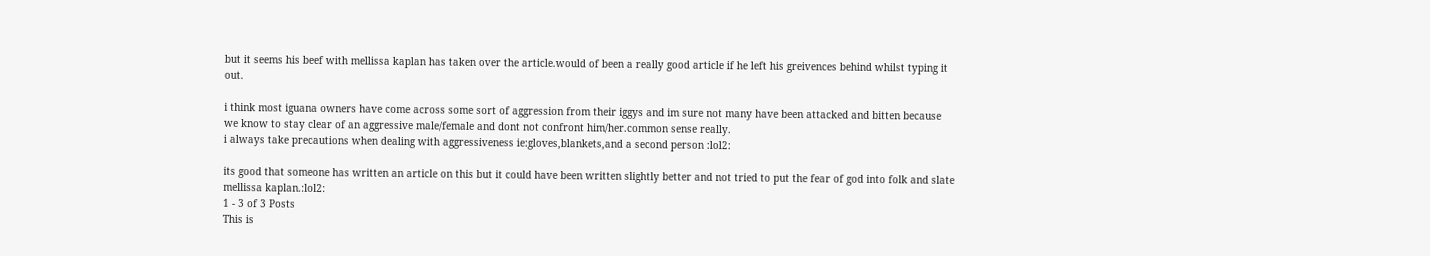but it seems his beef with mellissa kaplan has taken over the article.would of been a really good article if he left his greivences behind whilst typing it out.

i think most iguana owners have come across some sort of aggression from their iggys and im sure not many have been attacked and bitten because we know to stay clear of an aggressive male/female and dont not confront him/her.common sense really.
i always take precautions when dealing with aggressiveness ie:gloves,blankets,and a second person :lol2:

its good that someone has written an article on this but it could have been written slightly better and not tried to put the fear of god into folk and slate mellissa kaplan.:lol2:
1 - 3 of 3 Posts
This is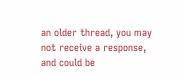an older thread, you may not receive a response, and could be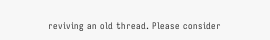reviving an old thread. Please consider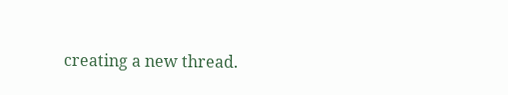creating a new thread.